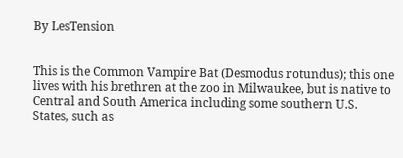By LesTension


This is the Common Vampire Bat (Desmodus rotundus); this one lives with his brethren at the zoo in Milwaukee, but is native to Central and South America including some southern U.S. States, such as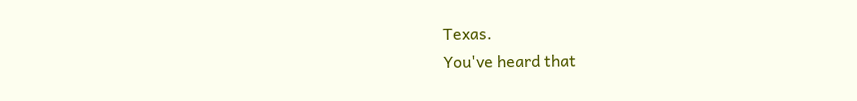Texas.
You've heard that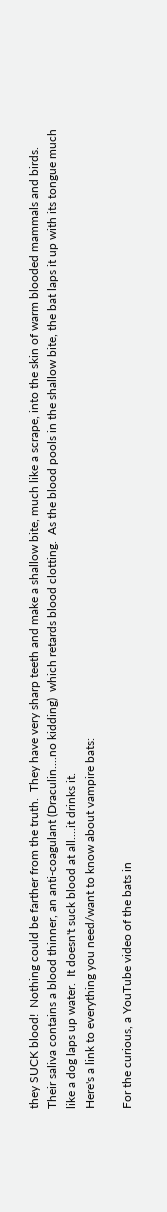they SUCK blood!  Nothing could be farther from the truth.  They have very sharp teeth and make a shallow bite, much like a scrape, into the skin of warm blooded mammals and birds.  Their saliva contains a blood thinner, an anti-coagulant (Draculin....no kidding)  which retards blood clotting.  As the blood pools in the shallow bite, the bat laps it up with its tongue much like a dog laps up water.  It doesn't suck blood at all....it drinks it.
Here's a link to everything you need/want to know about vampire bats:

For the curious, a YouTube video of the bats in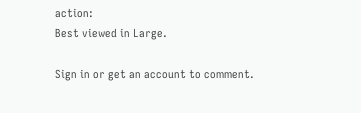action:
Best viewed in Large.

Sign in or get an account to comment.